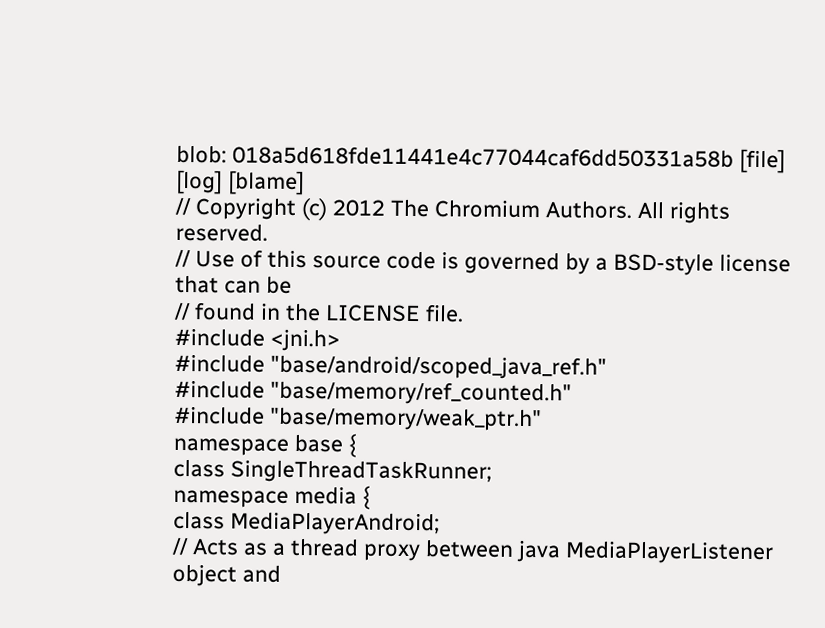blob: 018a5d618fde11441e4c77044caf6dd50331a58b [file] [log] [blame]
// Copyright (c) 2012 The Chromium Authors. All rights reserved.
// Use of this source code is governed by a BSD-style license that can be
// found in the LICENSE file.
#include <jni.h>
#include "base/android/scoped_java_ref.h"
#include "base/memory/ref_counted.h"
#include "base/memory/weak_ptr.h"
namespace base {
class SingleThreadTaskRunner;
namespace media {
class MediaPlayerAndroid;
// Acts as a thread proxy between java MediaPlayerListener object and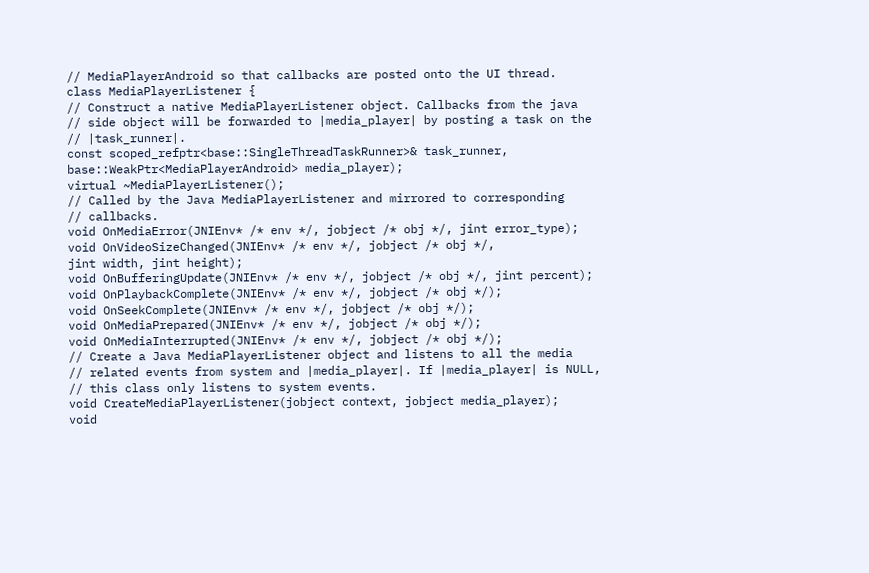// MediaPlayerAndroid so that callbacks are posted onto the UI thread.
class MediaPlayerListener {
// Construct a native MediaPlayerListener object. Callbacks from the java
// side object will be forwarded to |media_player| by posting a task on the
// |task_runner|.
const scoped_refptr<base::SingleThreadTaskRunner>& task_runner,
base::WeakPtr<MediaPlayerAndroid> media_player);
virtual ~MediaPlayerListener();
// Called by the Java MediaPlayerListener and mirrored to corresponding
// callbacks.
void OnMediaError(JNIEnv* /* env */, jobject /* obj */, jint error_type);
void OnVideoSizeChanged(JNIEnv* /* env */, jobject /* obj */,
jint width, jint height);
void OnBufferingUpdate(JNIEnv* /* env */, jobject /* obj */, jint percent);
void OnPlaybackComplete(JNIEnv* /* env */, jobject /* obj */);
void OnSeekComplete(JNIEnv* /* env */, jobject /* obj */);
void OnMediaPrepared(JNIEnv* /* env */, jobject /* obj */);
void OnMediaInterrupted(JNIEnv* /* env */, jobject /* obj */);
// Create a Java MediaPlayerListener object and listens to all the media
// related events from system and |media_player|. If |media_player| is NULL,
// this class only listens to system events.
void CreateMediaPlayerListener(jobject context, jobject media_player);
void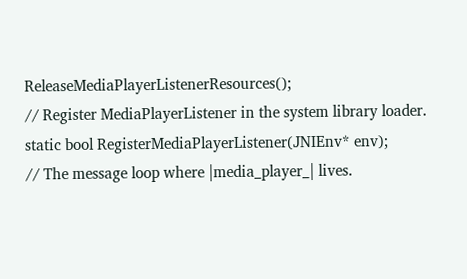ReleaseMediaPlayerListenerResources();
// Register MediaPlayerListener in the system library loader.
static bool RegisterMediaPlayerListener(JNIEnv* env);
// The message loop where |media_player_| lives.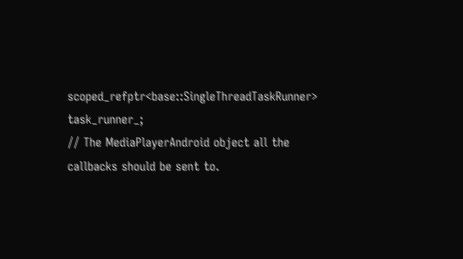scoped_refptr<base::SingleThreadTaskRunner> task_runner_;
// The MediaPlayerAndroid object all the callbacks should be sent to.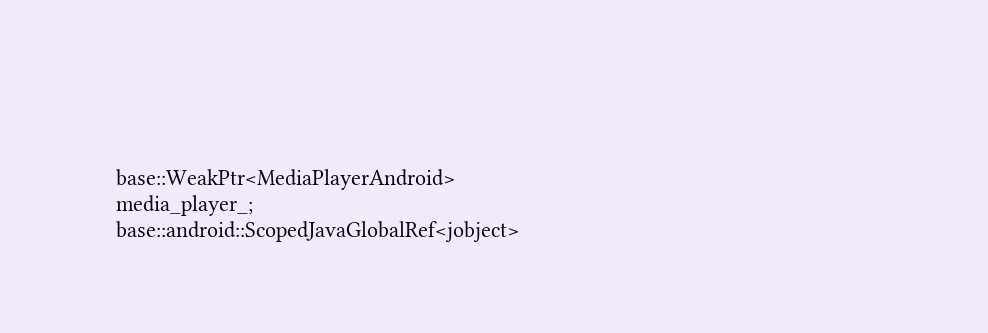base::WeakPtr<MediaPlayerAndroid> media_player_;
base::android::ScopedJavaGlobalRef<jobject>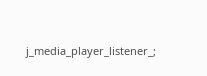j_media_player_listener_;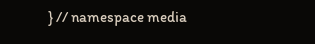} // namespace media